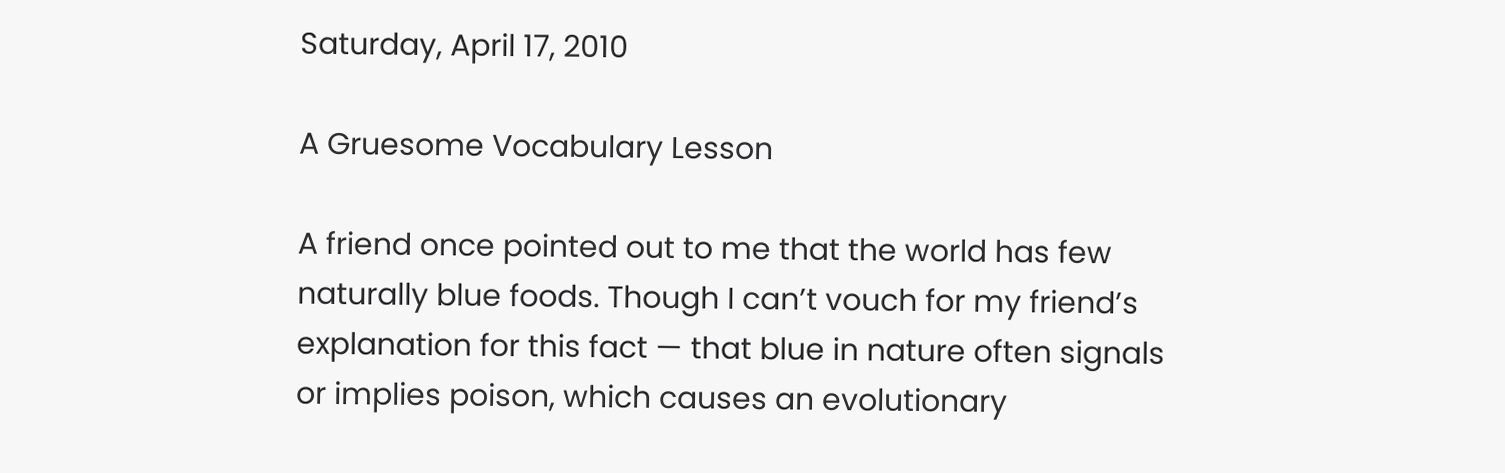Saturday, April 17, 2010

A Gruesome Vocabulary Lesson

A friend once pointed out to me that the world has few naturally blue foods. Though I can’t vouch for my friend’s explanation for this fact — that blue in nature often signals or implies poison, which causes an evolutionary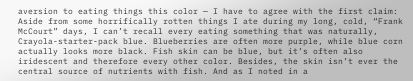aversion to eating things this color — I have to agree with the first claim: Aside from some horrifically rotten things I ate during my long, cold, “Frank McCourt” days, I can’t recall every eating something that was naturally, Crayola-starter-pack blue. Blueberries are often more purple, while blue corn actually looks more black. Fish skin can be blue, but it’s often also iridescent and therefore every other color. Besides, the skin isn’t ever the central source of nutrients with fish. And as I noted in a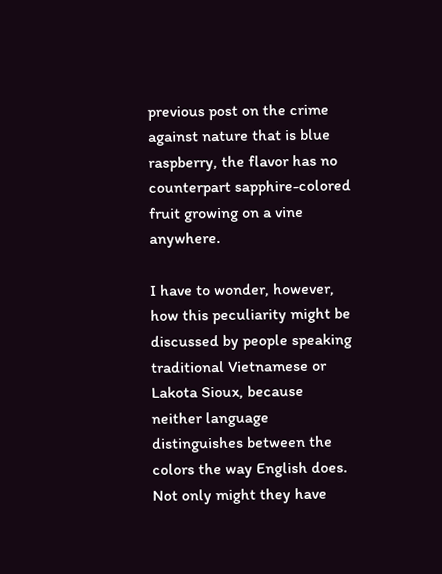previous post on the crime against nature that is blue raspberry, the flavor has no counterpart sapphire-colored fruit growing on a vine anywhere.

I have to wonder, however, how this peculiarity might be discussed by people speaking traditional Vietnamese or Lakota Sioux, because neither language distinguishes between the colors the way English does. Not only might they have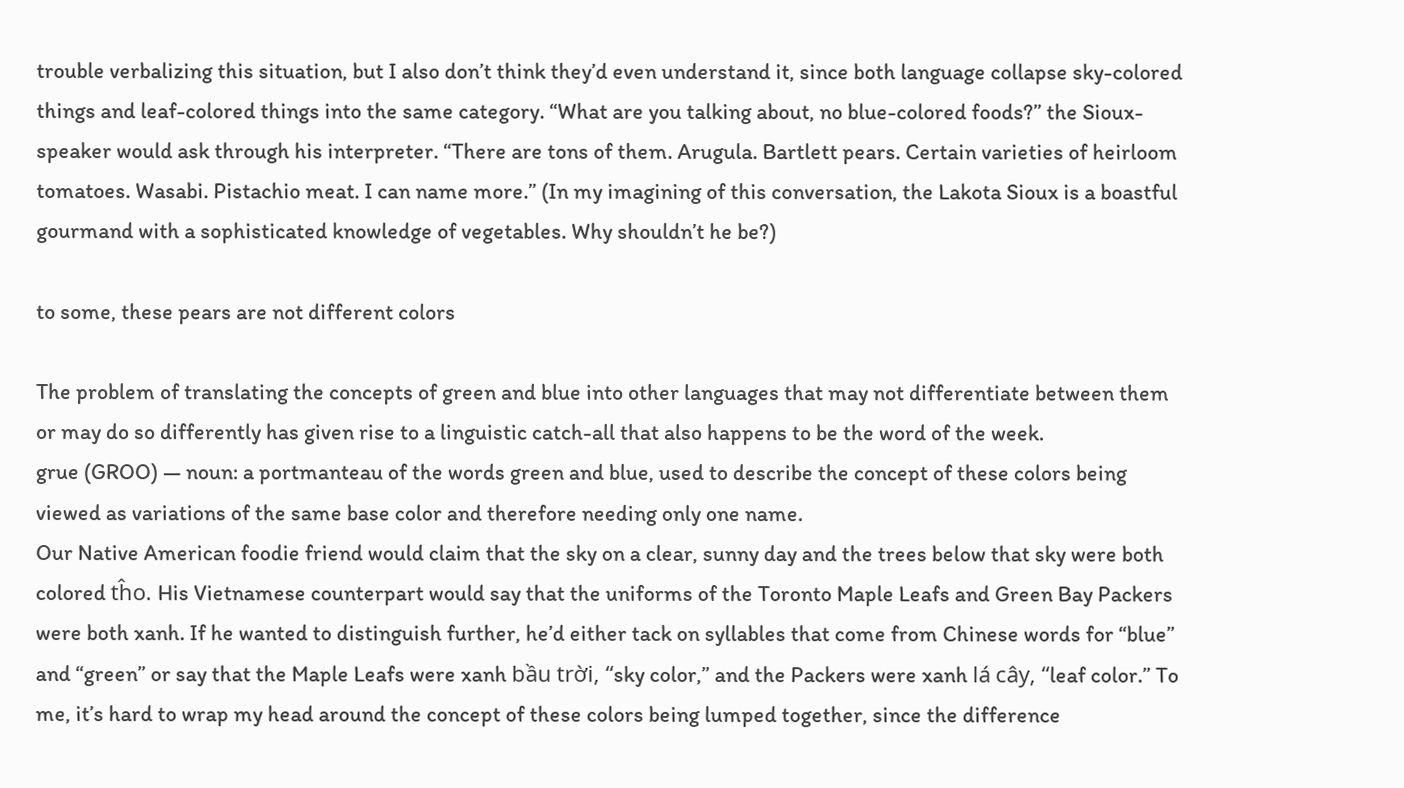trouble verbalizing this situation, but I also don’t think they’d even understand it, since both language collapse sky-colored things and leaf-colored things into the same category. “What are you talking about, no blue-colored foods?” the Sioux-speaker would ask through his interpreter. “There are tons of them. Arugula. Bartlett pears. Certain varieties of heirloom tomatoes. Wasabi. Pistachio meat. I can name more.” (In my imagining of this conversation, the Lakota Sioux is a boastful gourmand with a sophisticated knowledge of vegetables. Why shouldn’t he be?)

to some, these pears are not different colors

The problem of translating the concepts of green and blue into other languages that may not differentiate between them or may do so differently has given rise to a linguistic catch-all that also happens to be the word of the week.
grue (GROO) — noun: a portmanteau of the words green and blue, used to describe the concept of these colors being viewed as variations of the same base color and therefore needing only one name.
Our Native American foodie friend would claim that the sky on a clear, sunny day and the trees below that sky were both colored tĥo. His Vietnamese counterpart would say that the uniforms of the Toronto Maple Leafs and Green Bay Packers were both xanh. If he wanted to distinguish further, he’d either tack on syllables that come from Chinese words for “blue” and “green” or say that the Maple Leafs were xanh bầu trời, “sky color,” and the Packers were xanh lá cây, “leaf color.” To me, it’s hard to wrap my head around the concept of these colors being lumped together, since the difference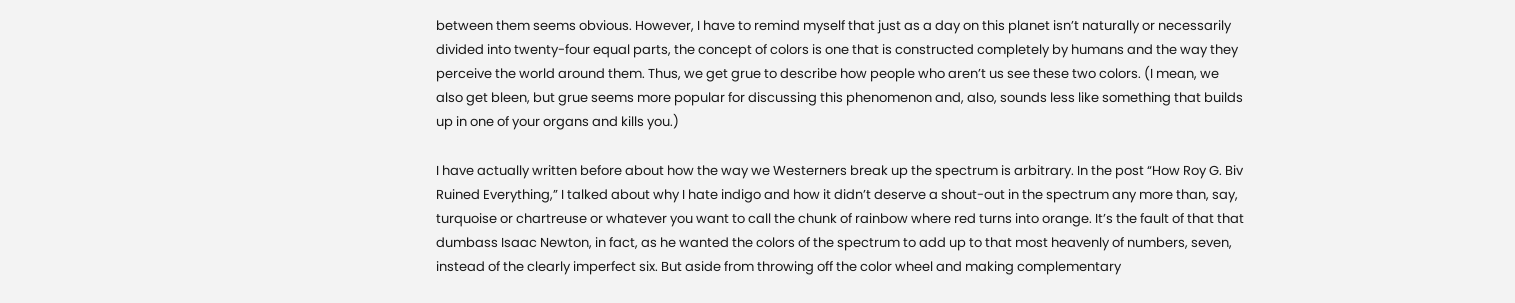between them seems obvious. However, I have to remind myself that just as a day on this planet isn’t naturally or necessarily divided into twenty-four equal parts, the concept of colors is one that is constructed completely by humans and the way they perceive the world around them. Thus, we get grue to describe how people who aren’t us see these two colors. (I mean, we also get bleen, but grue seems more popular for discussing this phenomenon and, also, sounds less like something that builds up in one of your organs and kills you.)

I have actually written before about how the way we Westerners break up the spectrum is arbitrary. In the post “How Roy G. Biv Ruined Everything,” I talked about why I hate indigo and how it didn’t deserve a shout-out in the spectrum any more than, say, turquoise or chartreuse or whatever you want to call the chunk of rainbow where red turns into orange. It’s the fault of that that dumbass Isaac Newton, in fact, as he wanted the colors of the spectrum to add up to that most heavenly of numbers, seven, instead of the clearly imperfect six. But aside from throwing off the color wheel and making complementary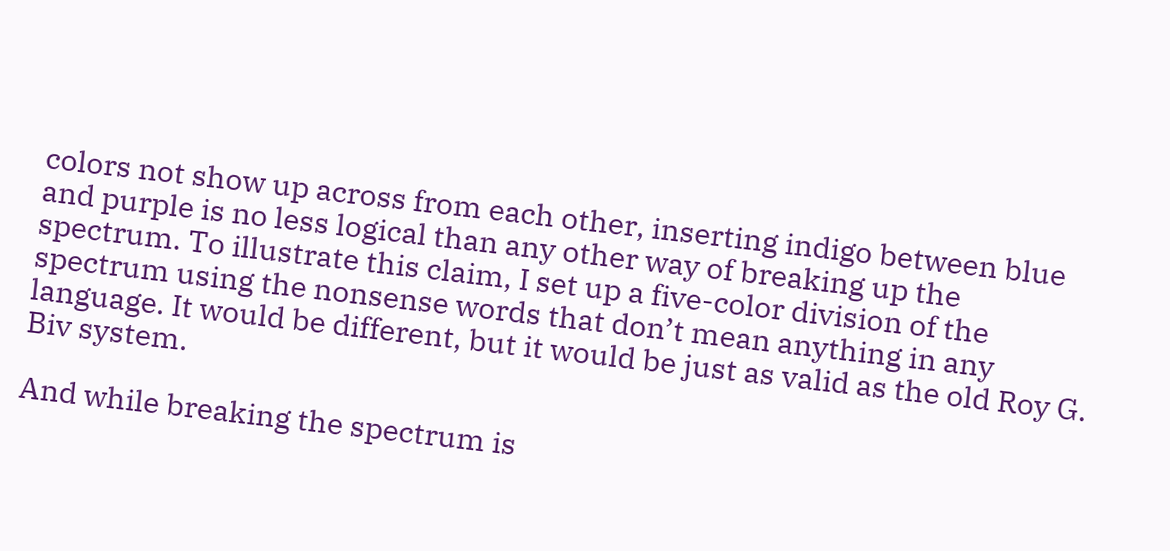colors not show up across from each other, inserting indigo between blue and purple is no less logical than any other way of breaking up the spectrum. To illustrate this claim, I set up a five-color division of the spectrum using the nonsense words that don’t mean anything in any language. It would be different, but it would be just as valid as the old Roy G. Biv system.

And while breaking the spectrum is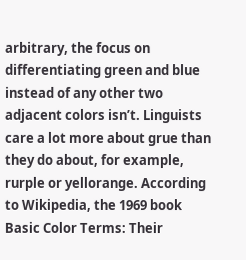arbitrary, the focus on differentiating green and blue instead of any other two adjacent colors isn’t. Linguists care a lot more about grue than they do about, for example, rurple or yellorange. According to Wikipedia, the 1969 book Basic Color Terms: Their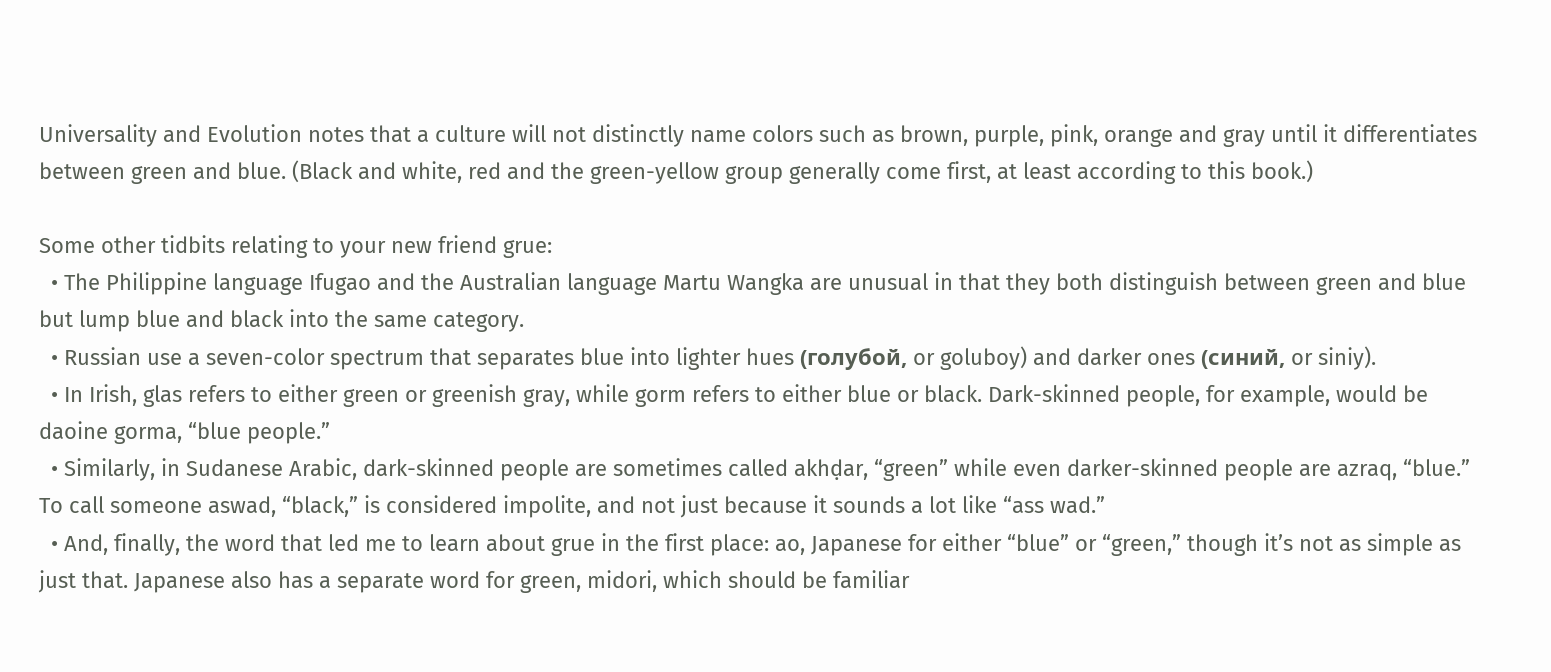Universality and Evolution notes that a culture will not distinctly name colors such as brown, purple, pink, orange and gray until it differentiates between green and blue. (Black and white, red and the green-yellow group generally come first, at least according to this book.)

Some other tidbits relating to your new friend grue:
  • The Philippine language Ifugao and the Australian language Martu Wangka are unusual in that they both distinguish between green and blue but lump blue and black into the same category.
  • Russian use a seven-color spectrum that separates blue into lighter hues (голубой, or goluboy) and darker ones (синий, or siniy).
  • In Irish, glas refers to either green or greenish gray, while gorm refers to either blue or black. Dark-skinned people, for example, would be daoine gorma, “blue people.”
  • Similarly, in Sudanese Arabic, dark-skinned people are sometimes called akhḍar, “green” while even darker-skinned people are azraq, “blue.” To call someone aswad, “black,” is considered impolite, and not just because it sounds a lot like “ass wad.”
  • And, finally, the word that led me to learn about grue in the first place: ao, Japanese for either “blue” or “green,” though it’s not as simple as just that. Japanese also has a separate word for green, midori, which should be familiar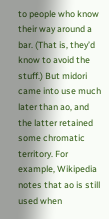to people who know their way around a bar. (That is, they’d know to avoid the stuff.) But midori came into use much later than ao, and the latter retained some chromatic territory. For example, Wikipedia notes that ao is still used when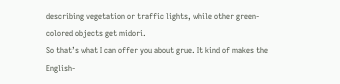describing vegetation or traffic lights, while other green-colored objects get midori.
So that’s what I can offer you about grue. It kind of makes the English-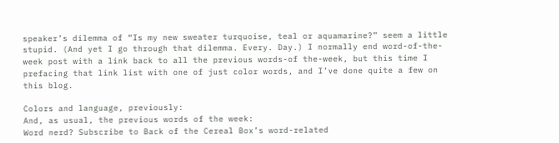speaker’s dilemma of “Is my new sweater turquoise, teal or aquamarine?” seem a little stupid. (And yet I go through that dilemma. Every. Day.) I normally end word-of-the-week post with a link back to all the previous words-of the-week, but this time I prefacing that link list with one of just color words, and I’ve done quite a few on this blog.

Colors and language, previously:
And, as usual, the previous words of the week:
Word nerd? Subscribe to Back of the Cereal Box’s word-related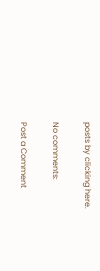posts by clicking here.

No comments:

Post a Comment